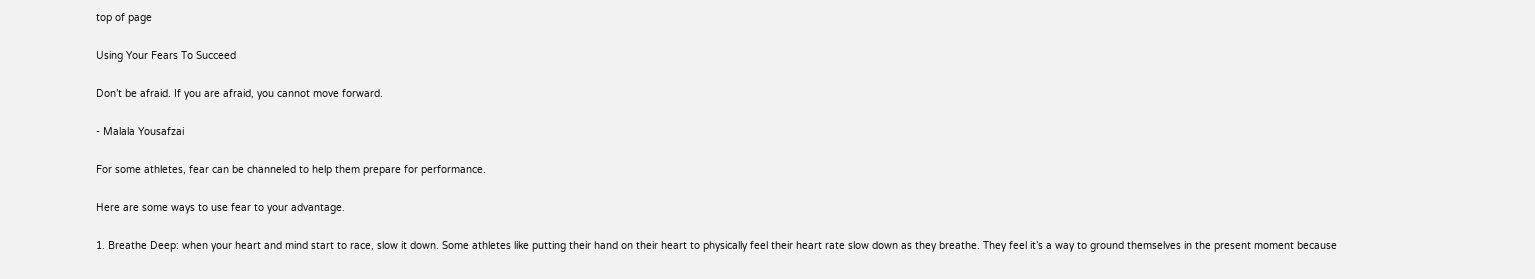top of page

Using Your Fears To Succeed

Don’t be afraid. If you are afraid, you cannot move forward.

- Malala Yousafzai

For some athletes, fear can be channeled to help them prepare for performance.

Here are some ways to use fear to your advantage.

1. Breathe Deep: when your heart and mind start to race, slow it down. Some athletes like putting their hand on their heart to physically feel their heart rate slow down as they breathe. They feel it’s a way to ground themselves in the present moment because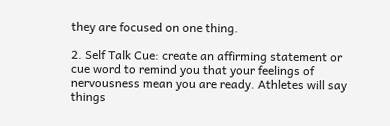they are focused on one thing.

2. Self Talk Cue: create an affirming statement or cue word to remind you that your feelings of nervousness mean you are ready. Athletes will say things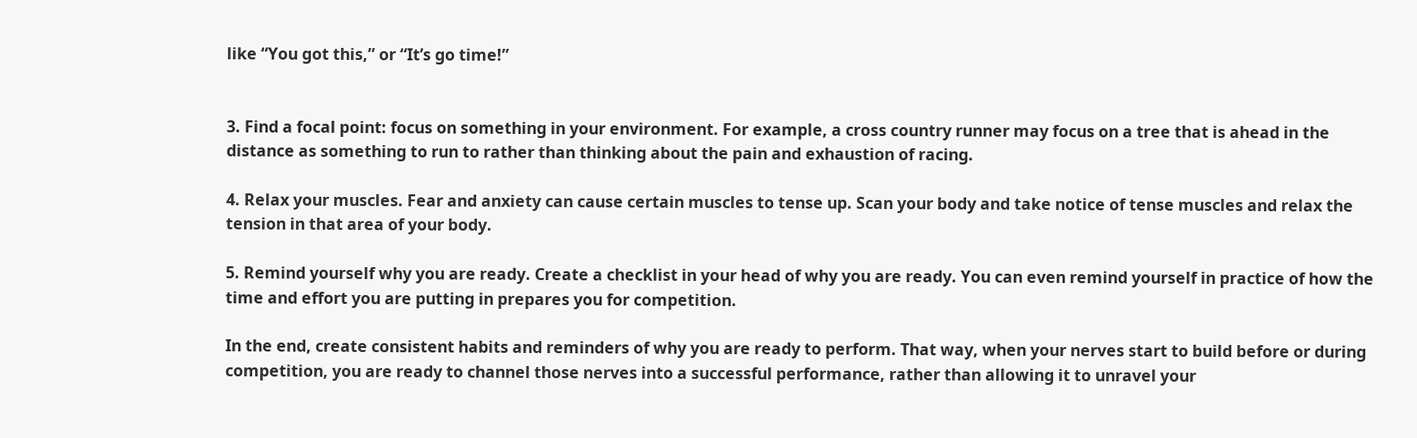like “You got this,” or “It’s go time!”


3. Find a focal point: focus on something in your environment. For example, a cross country runner may focus on a tree that is ahead in the distance as something to run to rather than thinking about the pain and exhaustion of racing.

4. Relax your muscles. Fear and anxiety can cause certain muscles to tense up. Scan your body and take notice of tense muscles and relax the tension in that area of your body.

5. Remind yourself why you are ready. Create a checklist in your head of why you are ready. You can even remind yourself in practice of how the time and effort you are putting in prepares you for competition.

In the end, create consistent habits and reminders of why you are ready to perform. That way, when your nerves start to build before or during competition, you are ready to channel those nerves into a successful performance, rather than allowing it to unravel your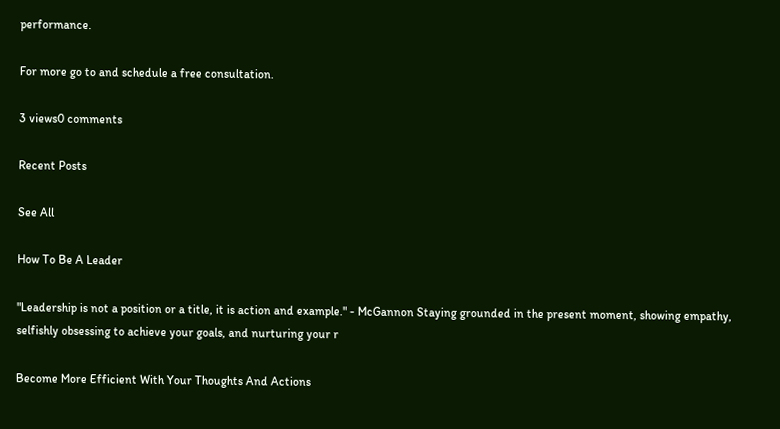performance.

For more go to and schedule a free consultation.

3 views0 comments

Recent Posts

See All

How To Be A Leader

"Leadership is not a position or a title, it is action and example." - McGannon Staying grounded in the present moment, showing empathy, selfishly obsessing to achieve your goals, and nurturing your r

Become More Efficient With Your Thoughts And Actions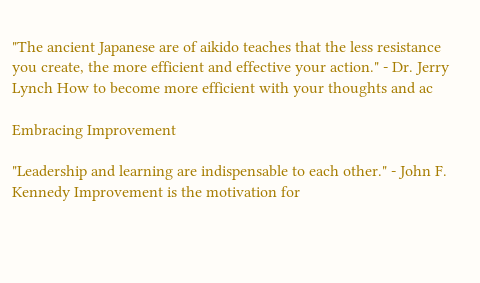"The ancient Japanese are of aikido teaches that the less resistance you create, the more efficient and effective your action." - Dr. Jerry Lynch How to become more efficient with your thoughts and ac

Embracing Improvement

"Leadership and learning are indispensable to each other." - John F. Kennedy Improvement is the motivation for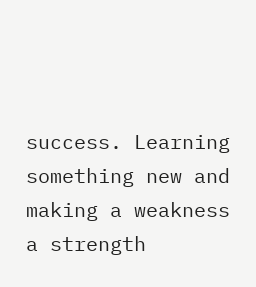success. Learning something new and making a weakness a strength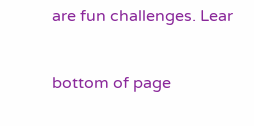are fun challenges. Lear


bottom of page